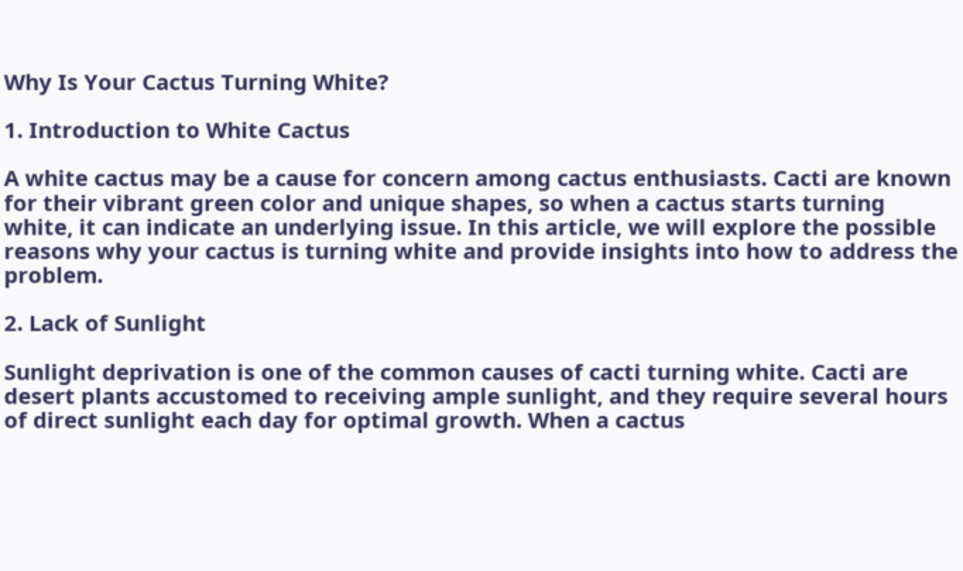Why Is Your Cactus Turning White?

1. Introduction to White Cactus

A white cactus may be a cause for concern among cactus enthusiasts. Cacti are known for their vibrant green color and unique shapes, so when a cactus starts turning white, it can indicate an underlying issue. In this article, we will explore the possible reasons why your cactus is turning white and provide insights into how to address the problem.

2. Lack of Sunlight

Sunlight deprivation is one of the common causes of cacti turning white. Cacti are desert plants accustomed to receiving ample sunlight, and they require several hours of direct sunlight each day for optimal growth. When a cactus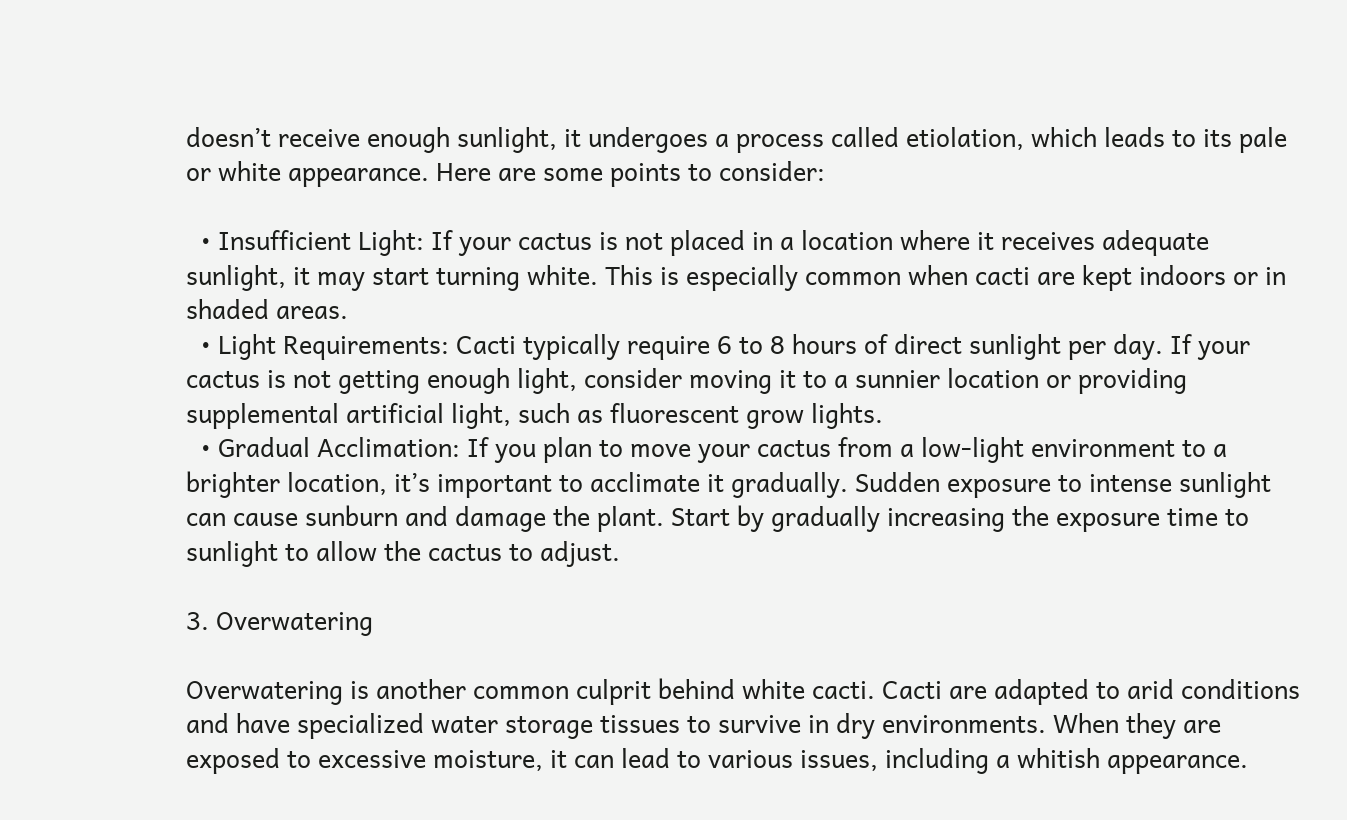doesn’t receive enough sunlight, it undergoes a process called etiolation, which leads to its pale or white appearance. Here are some points to consider:

  • Insufficient Light: If your cactus is not placed in a location where it receives adequate sunlight, it may start turning white. This is especially common when cacti are kept indoors or in shaded areas.
  • Light Requirements: Cacti typically require 6 to 8 hours of direct sunlight per day. If your cactus is not getting enough light, consider moving it to a sunnier location or providing supplemental artificial light, such as fluorescent grow lights.
  • Gradual Acclimation: If you plan to move your cactus from a low-light environment to a brighter location, it’s important to acclimate it gradually. Sudden exposure to intense sunlight can cause sunburn and damage the plant. Start by gradually increasing the exposure time to sunlight to allow the cactus to adjust.

3. Overwatering

Overwatering is another common culprit behind white cacti. Cacti are adapted to arid conditions and have specialized water storage tissues to survive in dry environments. When they are exposed to excessive moisture, it can lead to various issues, including a whitish appearance.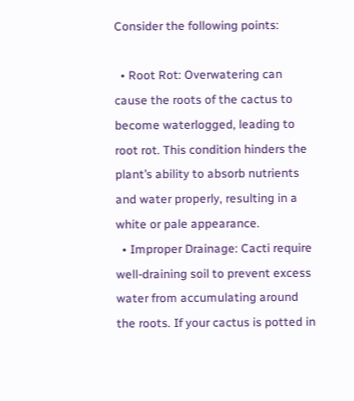Consider the following points:

  • Root Rot: Overwatering can cause the roots of the cactus to become waterlogged, leading to root rot. This condition hinders the plant’s ability to absorb nutrients and water properly, resulting in a white or pale appearance.
  • Improper Drainage: Cacti require well-draining soil to prevent excess water from accumulating around the roots. If your cactus is potted in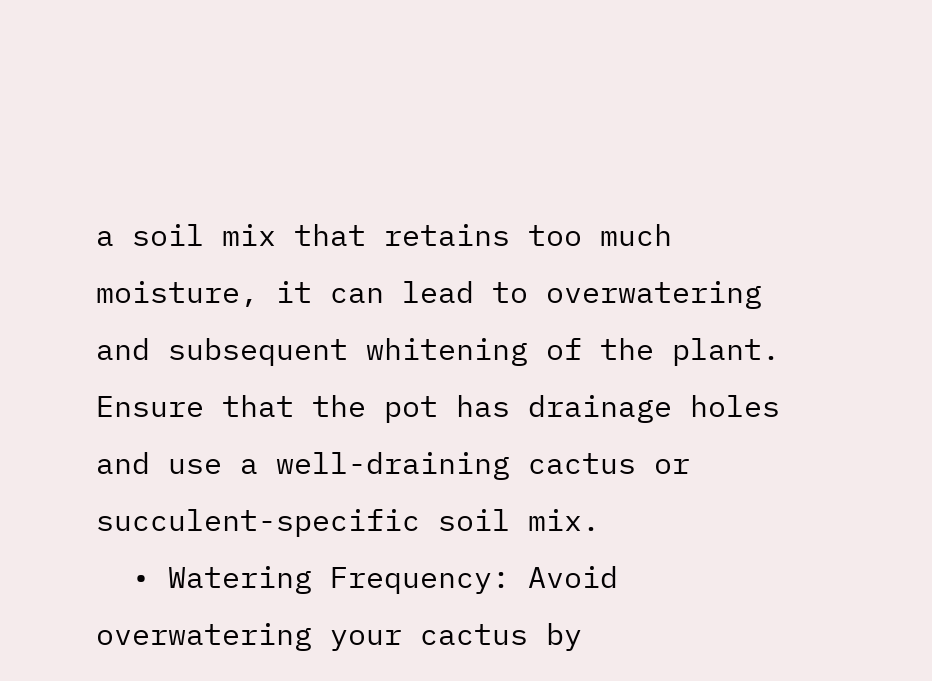a soil mix that retains too much moisture, it can lead to overwatering and subsequent whitening of the plant. Ensure that the pot has drainage holes and use a well-draining cactus or succulent-specific soil mix.
  • Watering Frequency: Avoid overwatering your cactus by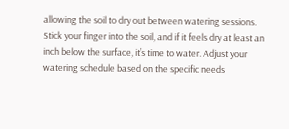allowing the soil to dry out between watering sessions. Stick your finger into the soil, and if it feels dry at least an inch below the surface, it’s time to water. Adjust your watering schedule based on the specific needs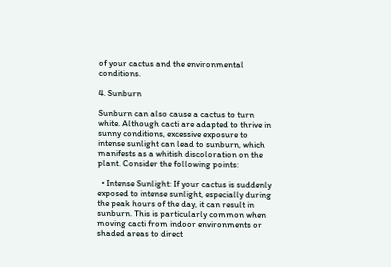of your cactus and the environmental conditions.

4. Sunburn

Sunburn can also cause a cactus to turn white. Although cacti are adapted to thrive in sunny conditions, excessive exposure to intense sunlight can lead to sunburn, which manifests as a whitish discoloration on the plant. Consider the following points:

  • Intense Sunlight: If your cactus is suddenly exposed to intense sunlight, especially during the peak hours of the day, it can result in sunburn. This is particularly common when moving cacti from indoor environments or shaded areas to direct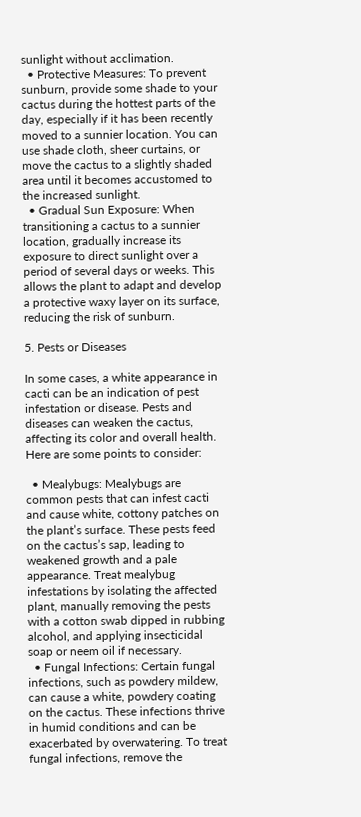sunlight without acclimation.
  • Protective Measures: To prevent sunburn, provide some shade to your cactus during the hottest parts of the day, especially if it has been recently moved to a sunnier location. You can use shade cloth, sheer curtains, or move the cactus to a slightly shaded area until it becomes accustomed to the increased sunlight.
  • Gradual Sun Exposure: When transitioning a cactus to a sunnier location, gradually increase its exposure to direct sunlight over a period of several days or weeks. This allows the plant to adapt and develop a protective waxy layer on its surface, reducing the risk of sunburn.

5. Pests or Diseases

In some cases, a white appearance in cacti can be an indication of pest infestation or disease. Pests and diseases can weaken the cactus, affecting its color and overall health. Here are some points to consider:

  • Mealybugs: Mealybugs are common pests that can infest cacti and cause white, cottony patches on the plant’s surface. These pests feed on the cactus’s sap, leading to weakened growth and a pale appearance. Treat mealybug infestations by isolating the affected plant, manually removing the pests with a cotton swab dipped in rubbing alcohol, and applying insecticidal soap or neem oil if necessary.
  • Fungal Infections: Certain fungal infections, such as powdery mildew, can cause a white, powdery coating on the cactus. These infections thrive in humid conditions and can be exacerbated by overwatering. To treat fungal infections, remove the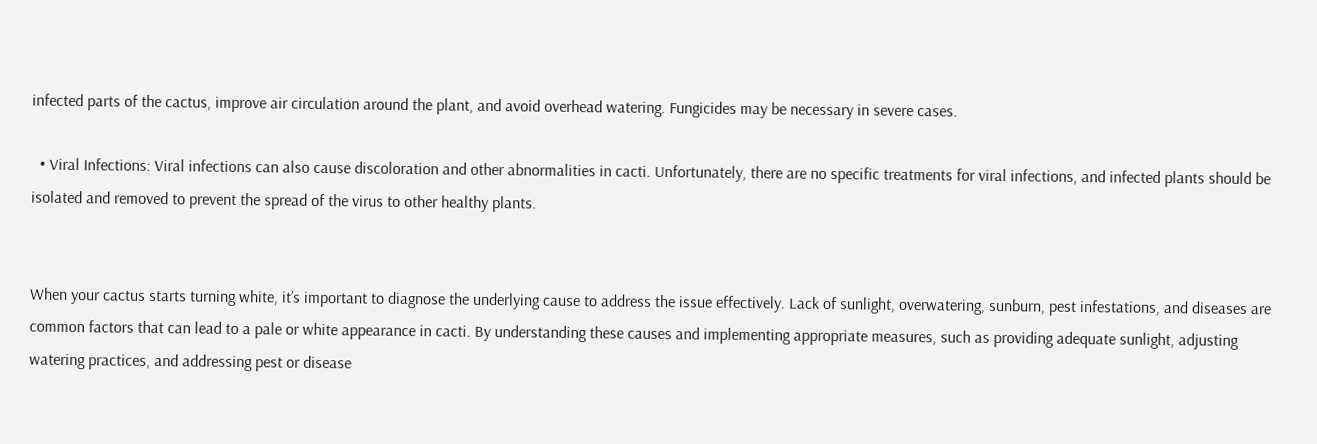infected parts of the cactus, improve air circulation around the plant, and avoid overhead watering. Fungicides may be necessary in severe cases.

  • Viral Infections: Viral infections can also cause discoloration and other abnormalities in cacti. Unfortunately, there are no specific treatments for viral infections, and infected plants should be isolated and removed to prevent the spread of the virus to other healthy plants.


When your cactus starts turning white, it’s important to diagnose the underlying cause to address the issue effectively. Lack of sunlight, overwatering, sunburn, pest infestations, and diseases are common factors that can lead to a pale or white appearance in cacti. By understanding these causes and implementing appropriate measures, such as providing adequate sunlight, adjusting watering practices, and addressing pest or disease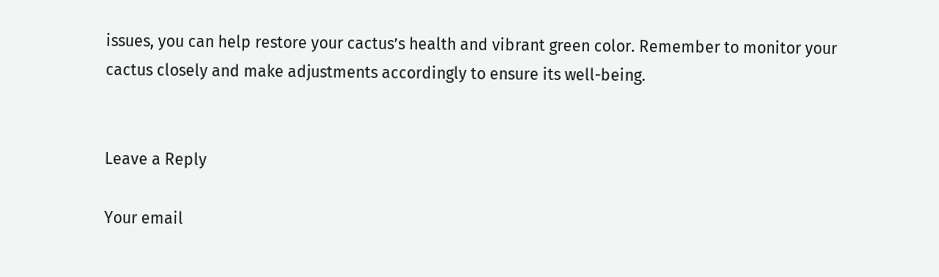issues, you can help restore your cactus’s health and vibrant green color. Remember to monitor your cactus closely and make adjustments accordingly to ensure its well-being.


Leave a Reply

Your email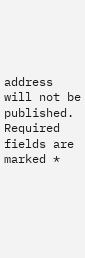address will not be published. Required fields are marked *